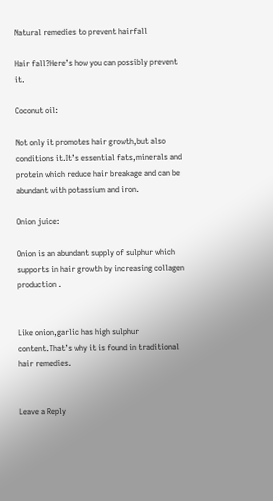Natural remedies to prevent hairfall

Hair fall?Here’s how you can possibly prevent it.

Coconut oil:

Not only it promotes hair growth,but also conditions it.It’s essential fats,minerals and protein which reduce hair breakage and can be abundant with potassium and iron.

Onion juice:

Onion is an abundant supply of sulphur which supports in hair growth by increasing collagen production .


Like onion,garlic has high sulphur content.That’s why it is found in traditional hair remedies.


Leave a Reply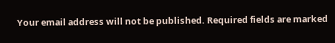Your email address will not be published. Required fields are marked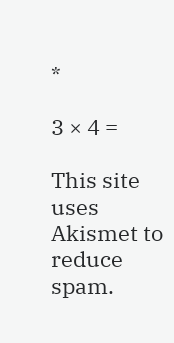*

3 × 4 =

This site uses Akismet to reduce spam.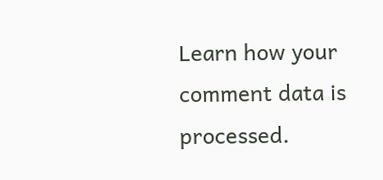Learn how your comment data is processed.